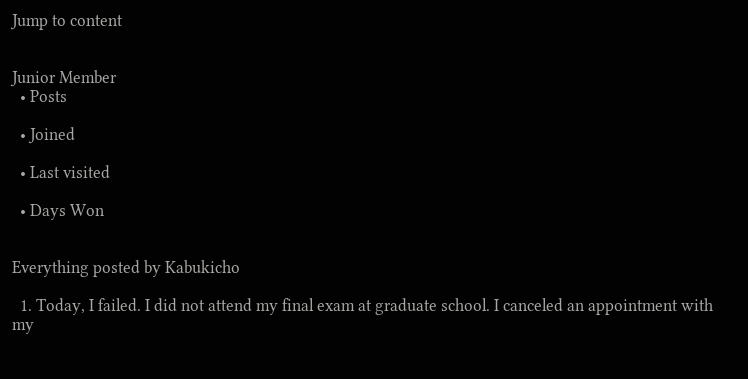Jump to content


Junior Member
  • Posts

  • Joined

  • Last visited

  • Days Won


Everything posted by Kabukicho

  1. Today, I failed. I did not attend my final exam at graduate school. I canceled an appointment with my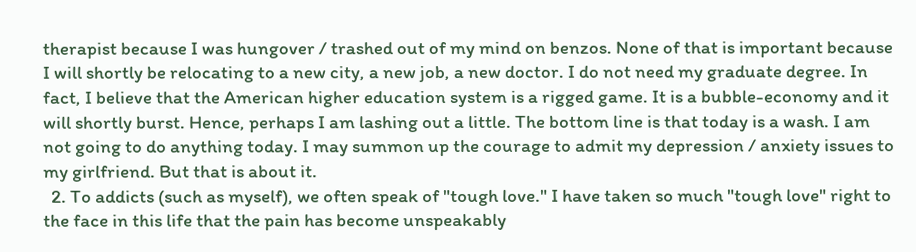therapist because I was hungover / trashed out of my mind on benzos. None of that is important because I will shortly be relocating to a new city, a new job, a new doctor. I do not need my graduate degree. In fact, I believe that the American higher education system is a rigged game. It is a bubble-economy and it will shortly burst. Hence, perhaps I am lashing out a little. The bottom line is that today is a wash. I am not going to do anything today. I may summon up the courage to admit my depression / anxiety issues to my girlfriend. But that is about it.
  2. To addicts (such as myself), we often speak of "tough love." I have taken so much "tough love" right to the face in this life that the pain has become unspeakably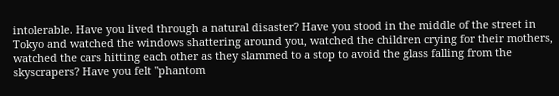intolerable. Have you lived through a natural disaster? Have you stood in the middle of the street in Tokyo and watched the windows shattering around you, watched the children crying for their mothers, watched the cars hitting each other as they slammed to a stop to avoid the glass falling from the skyscrapers? Have you felt "phantom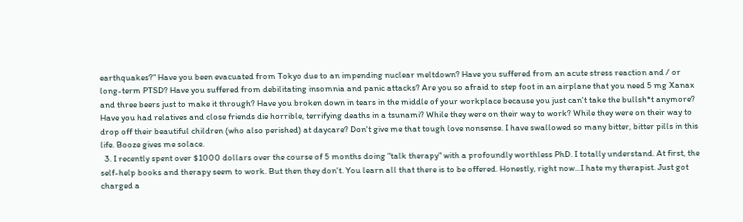earthquakes?" Have you been evacuated from Tokyo due to an impending nuclear meltdown? Have you suffered from an acute stress reaction and / or long-term PTSD? Have you suffered from debilitating insomnia and panic attacks? Are you so afraid to step foot in an airplane that you need 5 mg Xanax and three beers just to make it through? Have you broken down in tears in the middle of your workplace because you just can't take the bullsh*t anymore? Have you had relatives and close friends die horrible, terrifying deaths in a tsunami? While they were on their way to work? While they were on their way to drop off their beautiful children (who also perished) at daycare? Don't give me that tough love nonsense. I have swallowed so many bitter, bitter pills in this life. Booze gives me solace.
  3. I recently spent over $1000 dollars over the course of 5 months doing "talk therapy" with a profoundly worthless PhD. I totally understand. At first, the self-help books and therapy seem to work. But then they don't. You learn all that there is to be offered. Honestly, right now...I hate my therapist. Just got charged a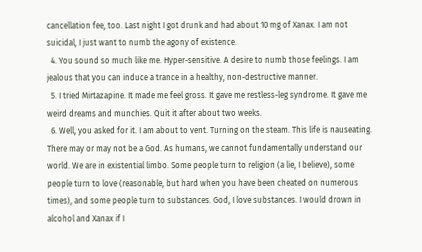cancellation fee, too. Last night I got drunk and had about 10 mg of Xanax. I am not suicidal, I just want to numb the agony of existence.
  4. You sound so much like me. Hyper-sensitive. A desire to numb those feelings. I am jealous that you can induce a trance in a healthy, non-destructive manner.
  5. I tried Mirtazapine. It made me feel gross. It gave me restless-leg syndrome. It gave me weird dreams and munchies. Quit it after about two weeks.
  6. Well, you asked for it. I am about to vent. Turning on the steam. This life is nauseating. There may or may not be a God. As humans, we cannot fundamentally understand our world. We are in existential limbo. Some people turn to religion (a lie, I believe), some people turn to love (reasonable, but hard when you have been cheated on numerous times), and some people turn to substances. God, I love substances. I would drown in alcohol and Xanax if I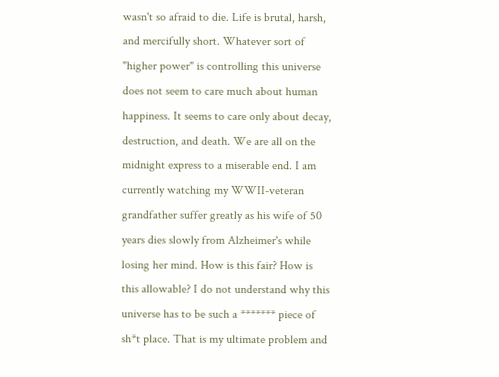wasn't so afraid to die. Life is brutal, harsh, and mercifully short. Whatever sort of "higher power" is controlling this universe does not seem to care much about human happiness. It seems to care only about decay, destruction, and death. We are all on the midnight express to a miserable end. I am currently watching my WWII-veteran grandfather suffer greatly as his wife of 50 years dies slowly from Alzheimer's while losing her mind. How is this fair? How is this allowable? I do not understand why this universe has to be such a ******* piece of sh*t place. That is my ultimate problem and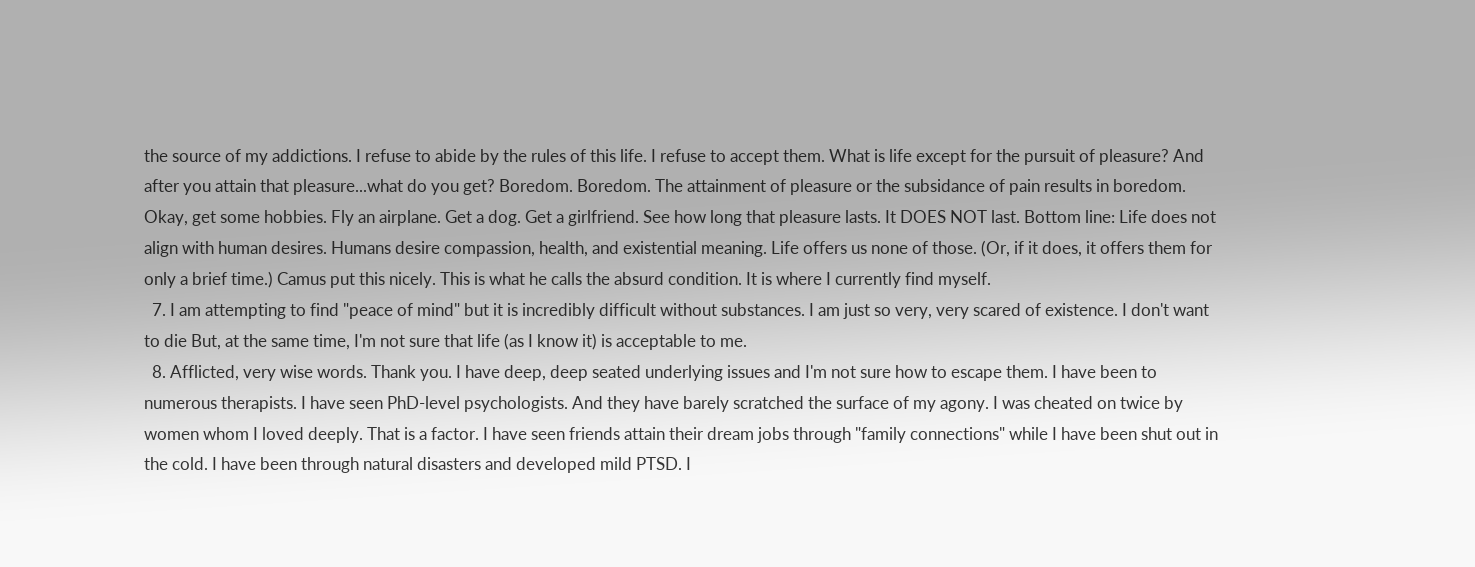the source of my addictions. I refuse to abide by the rules of this life. I refuse to accept them. What is life except for the pursuit of pleasure? And after you attain that pleasure...what do you get? Boredom. Boredom. The attainment of pleasure or the subsidance of pain results in boredom. Okay, get some hobbies. Fly an airplane. Get a dog. Get a girlfriend. See how long that pleasure lasts. It DOES NOT last. Bottom line: Life does not align with human desires. Humans desire compassion, health, and existential meaning. Life offers us none of those. (Or, if it does, it offers them for only a brief time.) Camus put this nicely. This is what he calls the absurd condition. It is where I currently find myself.
  7. I am attempting to find "peace of mind" but it is incredibly difficult without substances. I am just so very, very scared of existence. I don't want to die But, at the same time, I'm not sure that life (as I know it) is acceptable to me.
  8. Afflicted, very wise words. Thank you. I have deep, deep seated underlying issues and I'm not sure how to escape them. I have been to numerous therapists. I have seen PhD-level psychologists. And they have barely scratched the surface of my agony. I was cheated on twice by women whom I loved deeply. That is a factor. I have seen friends attain their dream jobs through "family connections" while I have been shut out in the cold. I have been through natural disasters and developed mild PTSD. I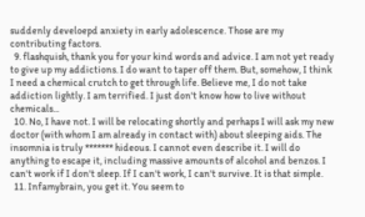suddenly develoepd anxiety in early adolescence. Those are my contributing factors.
  9. flashquish, thank you for your kind words and advice. I am not yet ready to give up my addictions. I do want to taper off them. But, somehow, I think I need a chemical crutch to get through life. Believe me, I do not take addiction lightly. I am terrified. I just don't know how to live without chemicals...
  10. No, I have not. I will be relocating shortly and perhaps I will ask my new doctor (with whom I am already in contact with) about sleeping aids. The insomnia is truly ******* hideous. I cannot even describe it. I will do anything to escape it, including massive amounts of alcohol and benzos. I can't work if I don't sleep. If I can't work, I can't survive. It is that simple.
  11. Infamybrain, you get it. You seem to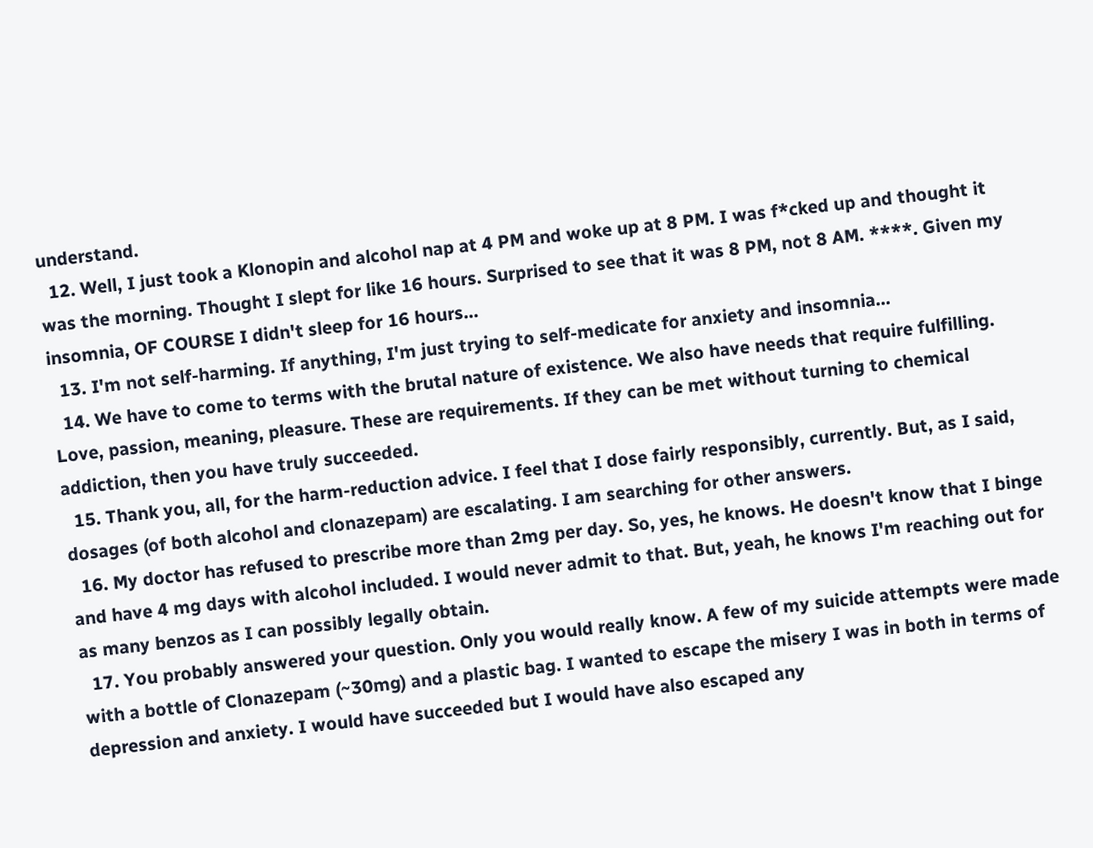understand.
  12. Well, I just took a Klonopin and alcohol nap at 4 PM and woke up at 8 PM. I was f*cked up and thought it was the morning. Thought I slept for like 16 hours. Surprised to see that it was 8 PM, not 8 AM. ****. Given my insomnia, OF COURSE I didn't sleep for 16 hours...
  13. I'm not self-harming. If anything, I'm just trying to self-medicate for anxiety and insomnia...
  14. We have to come to terms with the brutal nature of existence. We also have needs that require fulfilling. Love, passion, meaning, pleasure. These are requirements. If they can be met without turning to chemical addiction, then you have truly succeeded.
  15. Thank you, all, for the harm-reduction advice. I feel that I dose fairly responsibly, currently. But, as I said, dosages (of both alcohol and clonazepam) are escalating. I am searching for other answers.
  16. My doctor has refused to prescribe more than 2mg per day. So, yes, he knows. He doesn't know that I binge and have 4 mg days with alcohol included. I would never admit to that. But, yeah, he knows I'm reaching out for as many benzos as I can possibly legally obtain.
  17. You probably answered your question. Only you would really know. A few of my suicide attempts were made with a bottle of Clonazepam (~30mg) and a plastic bag. I wanted to escape the misery I was in both in terms of depression and anxiety. I would have succeeded but I would have also escaped any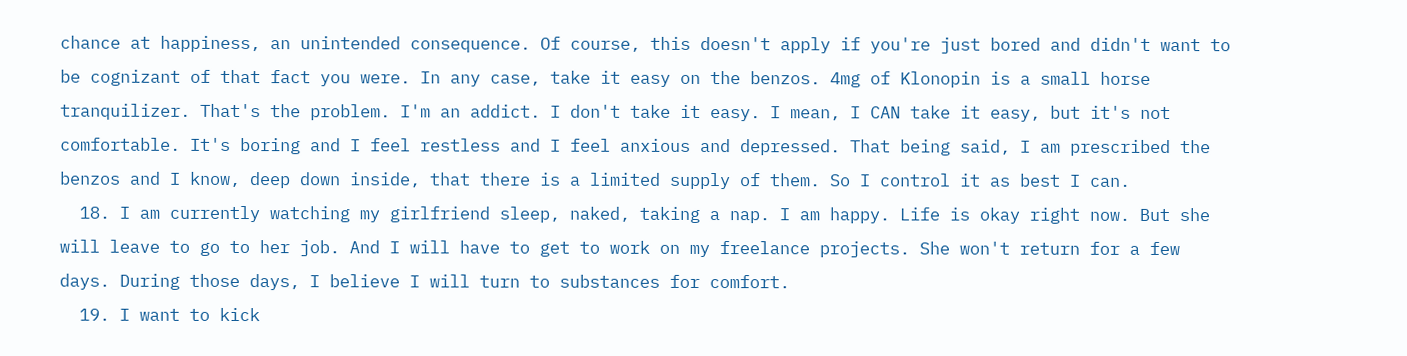chance at happiness, an unintended consequence. Of course, this doesn't apply if you're just bored and didn't want to be cognizant of that fact you were. In any case, take it easy on the benzos. 4mg of Klonopin is a small horse tranquilizer. That's the problem. I'm an addict. I don't take it easy. I mean, I CAN take it easy, but it's not comfortable. It's boring and I feel restless and I feel anxious and depressed. That being said, I am prescribed the benzos and I know, deep down inside, that there is a limited supply of them. So I control it as best I can.
  18. I am currently watching my girlfriend sleep, naked, taking a nap. I am happy. Life is okay right now. But she will leave to go to her job. And I will have to get to work on my freelance projects. She won't return for a few days. During those days, I believe I will turn to substances for comfort.
  19. I want to kick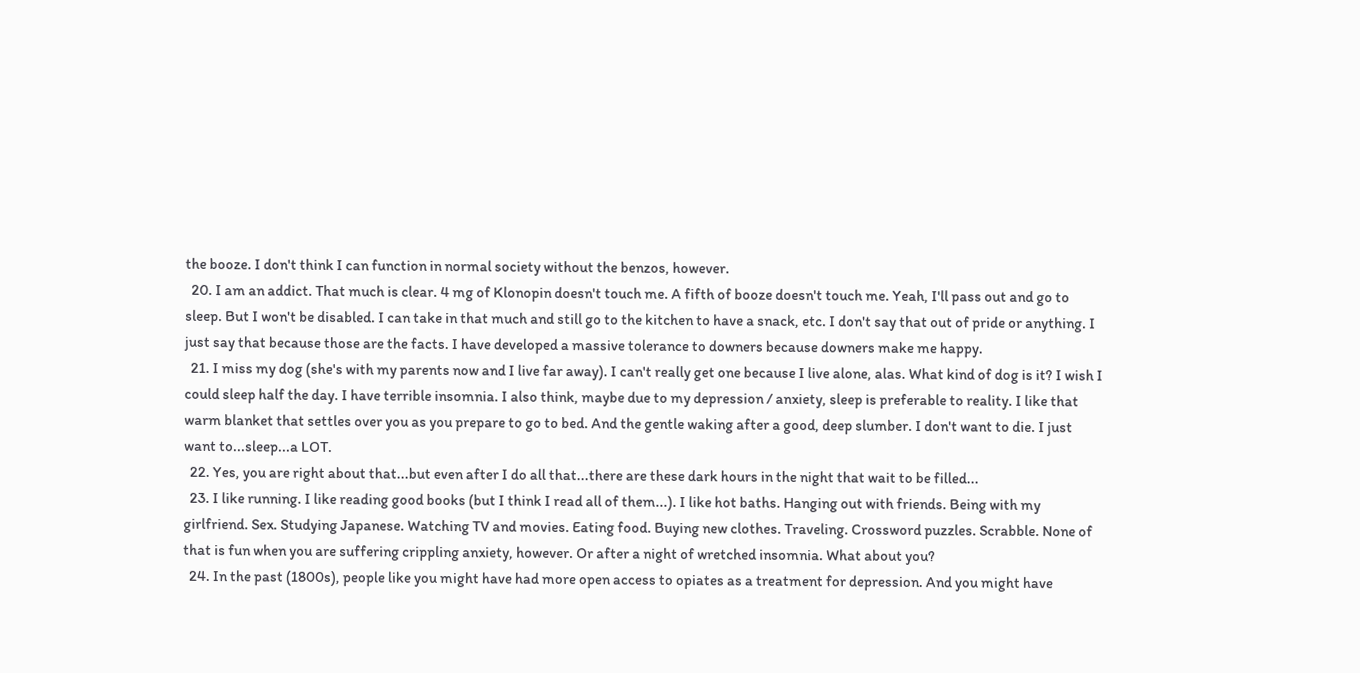the booze. I don't think I can function in normal society without the benzos, however.
  20. I am an addict. That much is clear. 4 mg of Klonopin doesn't touch me. A fifth of booze doesn't touch me. Yeah, I'll pass out and go to sleep. But I won't be disabled. I can take in that much and still go to the kitchen to have a snack, etc. I don't say that out of pride or anything. I just say that because those are the facts. I have developed a massive tolerance to downers because downers make me happy.
  21. I miss my dog (she's with my parents now and I live far away). I can't really get one because I live alone, alas. What kind of dog is it? I wish I could sleep half the day. I have terrible insomnia. I also think, maybe due to my depression / anxiety, sleep is preferable to reality. I like that warm blanket that settles over you as you prepare to go to bed. And the gentle waking after a good, deep slumber. I don't want to die. I just want to...sleep...a LOT.
  22. Yes, you are right about that...but even after I do all that...there are these dark hours in the night that wait to be filled...
  23. I like running. I like reading good books (but I think I read all of them...). I like hot baths. Hanging out with friends. Being with my girlfriend. Sex. Studying Japanese. Watching TV and movies. Eating food. Buying new clothes. Traveling. Crossword puzzles. Scrabble. None of that is fun when you are suffering crippling anxiety, however. Or after a night of wretched insomnia. What about you?
  24. In the past (1800s), people like you might have had more open access to opiates as a treatment for depression. And you might have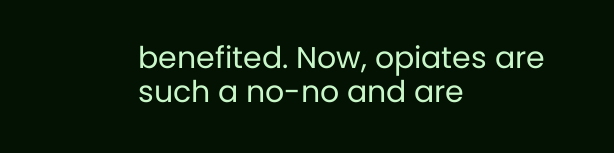benefited. Now, opiates are such a no-no and are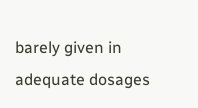barely given in adequate dosages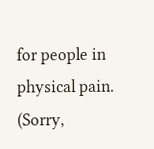for people in physical pain. (Sorry,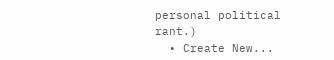personal political rant.)
  • Create New...